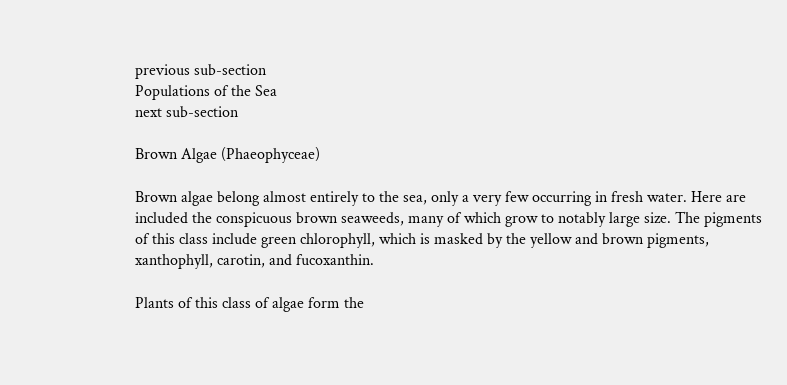previous sub-section
Populations of the Sea
next sub-section

Brown Algae (Phaeophyceae)

Brown algae belong almost entirely to the sea, only a very few occurring in fresh water. Here are included the conspicuous brown seaweeds, many of which grow to notably large size. The pigments of this class include green chlorophyll, which is masked by the yellow and brown pigments, xanthophyll, carotin, and fucoxanthin.

Plants of this class of algae form the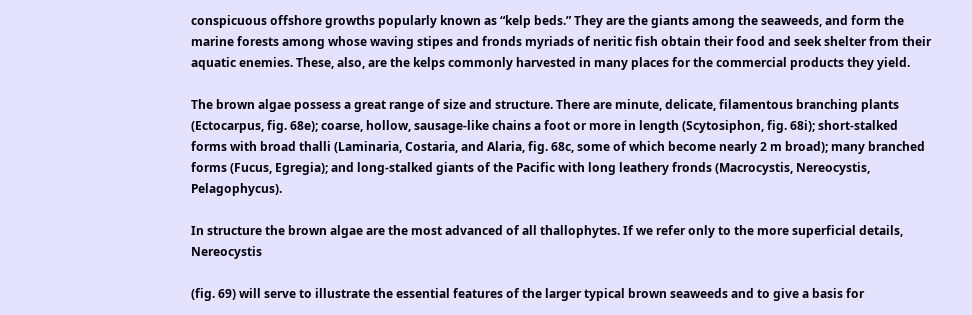conspicuous offshore growths popularly known as “kelp beds.” They are the giants among the seaweeds, and form the marine forests among whose waving stipes and fronds myriads of neritic fish obtain their food and seek shelter from their aquatic enemies. These, also, are the kelps commonly harvested in many places for the commercial products they yield.

The brown algae possess a great range of size and structure. There are minute, delicate, filamentous branching plants (Ectocarpus, fig. 68e); coarse, hollow, sausage-like chains a foot or more in length (Scytosiphon, fig. 68i); short-stalked forms with broad thalli (Laminaria, Costaria, and Alaria, fig. 68c, some of which become nearly 2 m broad); many branched forms (Fucus, Egregia); and long-stalked giants of the Pacific with long leathery fronds (Macrocystis, Nereocystis, Pelagophycus).

In structure the brown algae are the most advanced of all thallophytes. If we refer only to the more superficial details, Nereocystis

(fig. 69) will serve to illustrate the essential features of the larger typical brown seaweeds and to give a basis for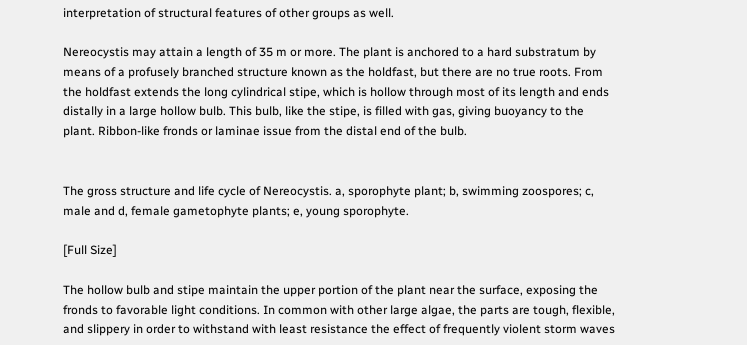interpretation of structural features of other groups as well.

Nereocystis may attain a length of 35 m or more. The plant is anchored to a hard substratum by means of a profusely branched structure known as the holdfast, but there are no true roots. From the holdfast extends the long cylindrical stipe, which is hollow through most of its length and ends distally in a large hollow bulb. This bulb, like the stipe, is filled with gas, giving buoyancy to the plant. Ribbon-like fronds or laminae issue from the distal end of the bulb.


The gross structure and life cycle of Nereocystis. a, sporophyte plant; b, swimming zoospores; c, male and d, female gametophyte plants; e, young sporophyte.

[Full Size]

The hollow bulb and stipe maintain the upper portion of the plant near the surface, exposing the fronds to favorable light conditions. In common with other large algae, the parts are tough, flexible, and slippery in order to withstand with least resistance the effect of frequently violent storm waves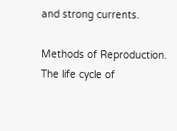and strong currents.

Methods of Reproduction. The life cycle of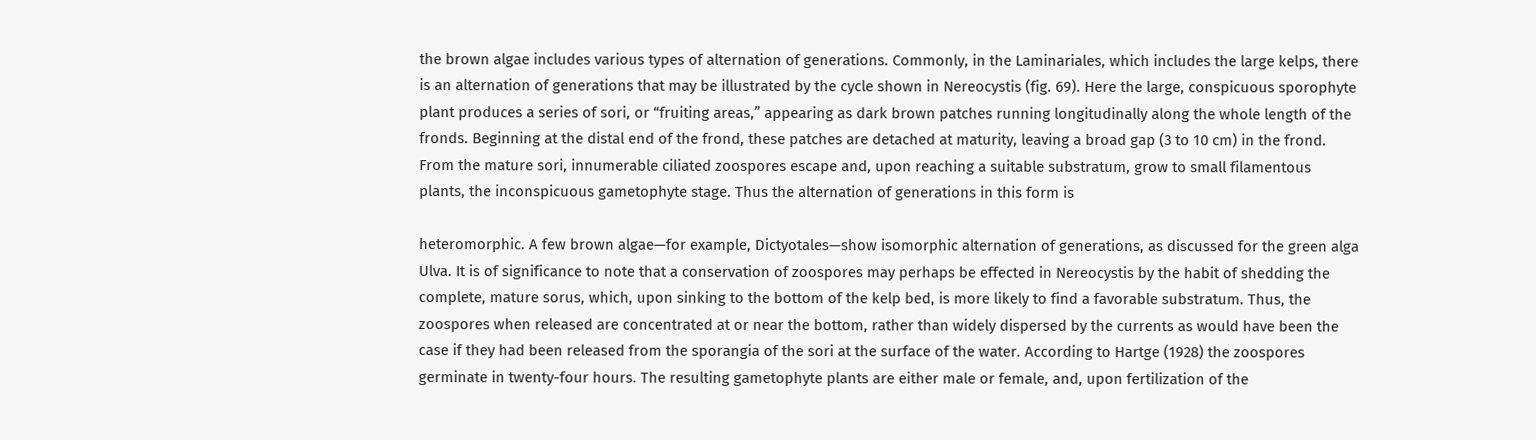the brown algae includes various types of alternation of generations. Commonly, in the Laminariales, which includes the large kelps, there is an alternation of generations that may be illustrated by the cycle shown in Nereocystis (fig. 69). Here the large, conspicuous sporophyte plant produces a series of sori, or “fruiting areas,” appearing as dark brown patches running longitudinally along the whole length of the fronds. Beginning at the distal end of the frond, these patches are detached at maturity, leaving a broad gap (3 to 10 cm) in the frond. From the mature sori, innumerable ciliated zoospores escape and, upon reaching a suitable substratum, grow to small filamentous plants, the inconspicuous gametophyte stage. Thus the alternation of generations in this form is

heteromorphic. A few brown algae—for example, Dictyotales—show isomorphic alternation of generations, as discussed for the green alga Ulva. It is of significance to note that a conservation of zoospores may perhaps be effected in Nereocystis by the habit of shedding the complete, mature sorus, which, upon sinking to the bottom of the kelp bed, is more likely to find a favorable substratum. Thus, the zoospores when released are concentrated at or near the bottom, rather than widely dispersed by the currents as would have been the case if they had been released from the sporangia of the sori at the surface of the water. According to Hartge (1928) the zoospores germinate in twenty-four hours. The resulting gametophyte plants are either male or female, and, upon fertilization of the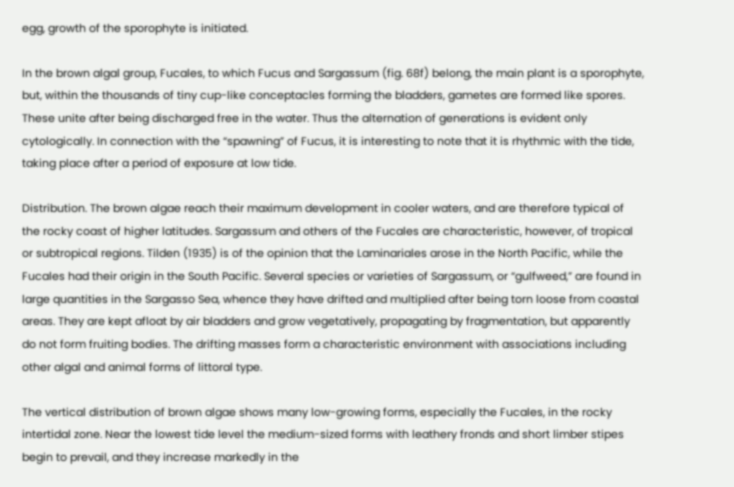egg, growth of the sporophyte is initiated.

In the brown algal group, Fucales, to which Fucus and Sargassum (fig. 68f) belong, the main plant is a sporophyte, but, within the thousands of tiny cup-like conceptacles forming the bladders, gametes are formed like spores. These unite after being discharged free in the water. Thus the alternation of generations is evident only cytologically. In connection with the “spawning” of Fucus, it is interesting to note that it is rhythmic with the tide, taking place after a period of exposure at low tide.

Distribution. The brown algae reach their maximum development in cooler waters, and are therefore typical of the rocky coast of higher latitudes. Sargassum and others of the Fucales are characteristic, however, of tropical or subtropical regions. Tilden (1935) is of the opinion that the Laminariales arose in the North Pacific, while the Fucales had their origin in the South Pacific. Several species or varieties of Sargassum, or “gulfweed,” are found in large quantities in the Sargasso Sea, whence they have drifted and multiplied after being torn loose from coastal areas. They are kept afloat by air bladders and grow vegetatively, propagating by fragmentation, but apparently do not form fruiting bodies. The drifting masses form a characteristic environment with associations including other algal and animal forms of littoral type.

The vertical distribution of brown algae shows many low-growing forms, especially the Fucales, in the rocky intertidal zone. Near the lowest tide level the medium-sized forms with leathery fronds and short limber stipes begin to prevail, and they increase markedly in the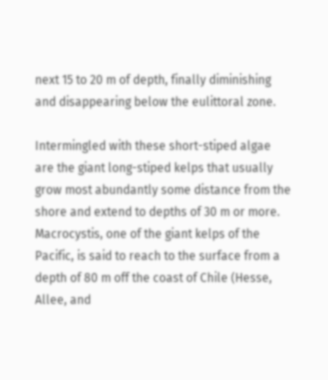next 15 to 20 m of depth, finally diminishing and disappearing below the eulittoral zone.

Intermingled with these short-stiped algae are the giant long-stiped kelps that usually grow most abundantly some distance from the shore and extend to depths of 30 m or more. Macrocystis, one of the giant kelps of the Pacific, is said to reach to the surface from a depth of 80 m off the coast of Chile (Hesse, Allee, and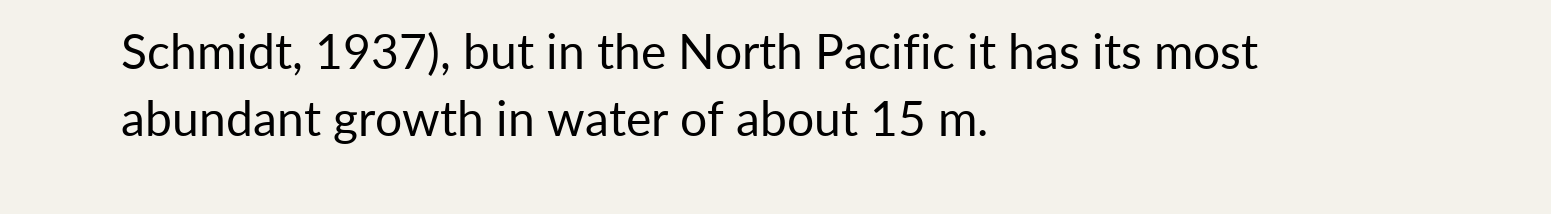Schmidt, 1937), but in the North Pacific it has its most abundant growth in water of about 15 m.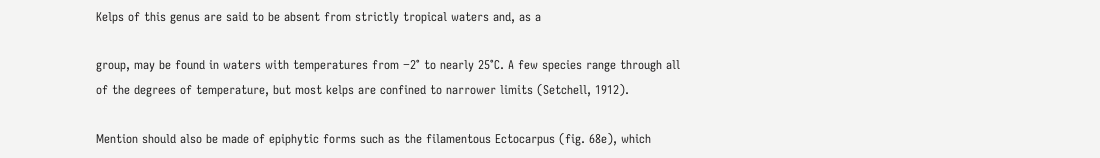Kelps of this genus are said to be absent from strictly tropical waters and, as a

group, may be found in waters with temperatures from −2° to nearly 25°C. A few species range through all of the degrees of temperature, but most kelps are confined to narrower limits (Setchell, 1912).

Mention should also be made of epiphytic forms such as the filamentous Ectocarpus (fig. 68e), which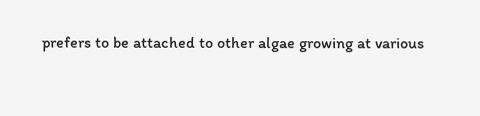prefers to be attached to other algae growing at various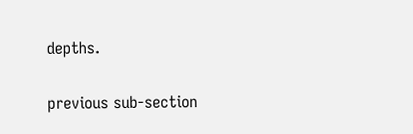depths.

previous sub-section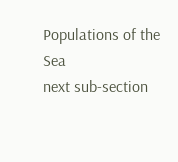Populations of the Sea
next sub-section